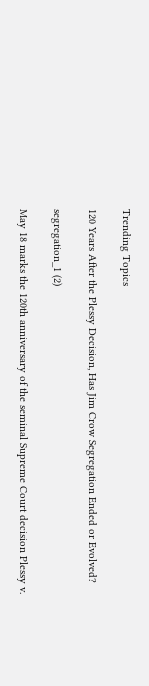Trending Topics

120 Years After the Plessy Decision, Has Jim Crow Segregation Ended or Evolved?

segregation_1 (2)

May 18 marks the 120th anniversary of the seminal Supreme Court decision Plessy v.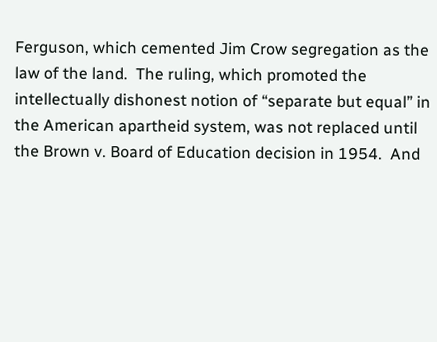Ferguson, which cemented Jim Crow segregation as the law of the land.  The ruling, which promoted the intellectually dishonest notion of “separate but equal” in the American apartheid system, was not replaced until the Brown v. Board of Education decision in 1954.  And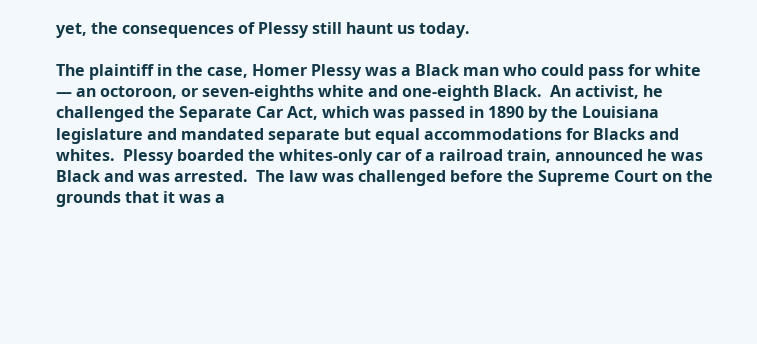yet, the consequences of Plessy still haunt us today.

The plaintiff in the case, Homer Plessy was a Black man who could pass for white — an octoroon, or seven-eighths white and one-eighth Black.  An activist, he challenged the Separate Car Act, which was passed in 1890 by the Louisiana legislature and mandated separate but equal accommodations for Blacks and whites.  Plessy boarded the whites-only car of a railroad train, announced he was Black and was arrested.  The law was challenged before the Supreme Court on the grounds that it was a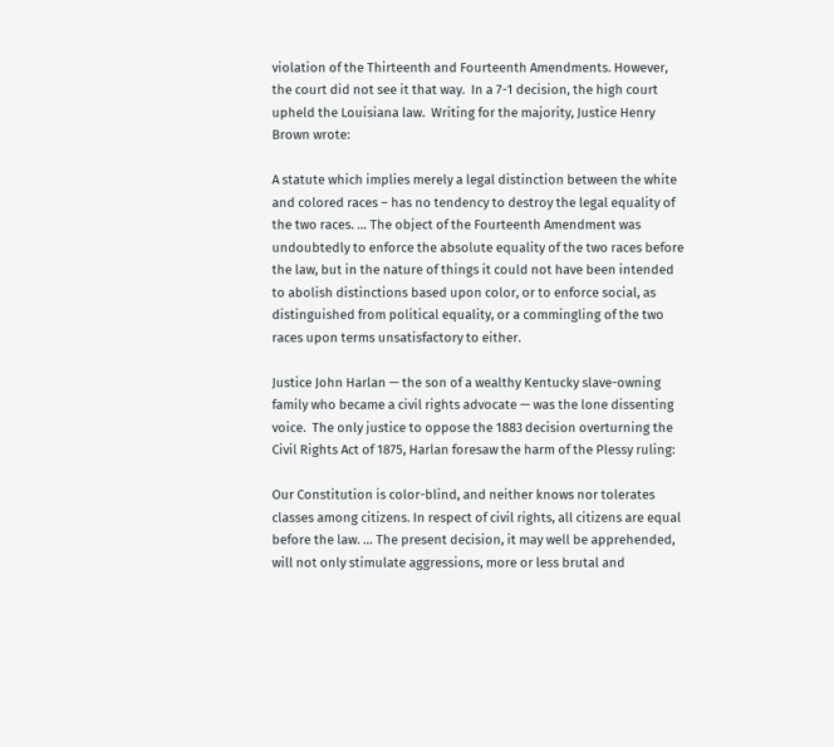violation of the Thirteenth and Fourteenth Amendments. However, the court did not see it that way.  In a 7-1 decision, the high court upheld the Louisiana law.  Writing for the majority, Justice Henry Brown wrote:

A statute which implies merely a legal distinction between the white and colored races – has no tendency to destroy the legal equality of the two races. … The object of the Fourteenth Amendment was undoubtedly to enforce the absolute equality of the two races before the law, but in the nature of things it could not have been intended to abolish distinctions based upon color, or to enforce social, as distinguished from political equality, or a commingling of the two races upon terms unsatisfactory to either.

Justice John Harlan — the son of a wealthy Kentucky slave-owning family who became a civil rights advocate — was the lone dissenting voice.  The only justice to oppose the 1883 decision overturning the Civil Rights Act of 1875, Harlan foresaw the harm of the Plessy ruling:

Our Constitution is color-blind, and neither knows nor tolerates classes among citizens. In respect of civil rights, all citizens are equal before the law. … The present decision, it may well be apprehended, will not only stimulate aggressions, more or less brutal and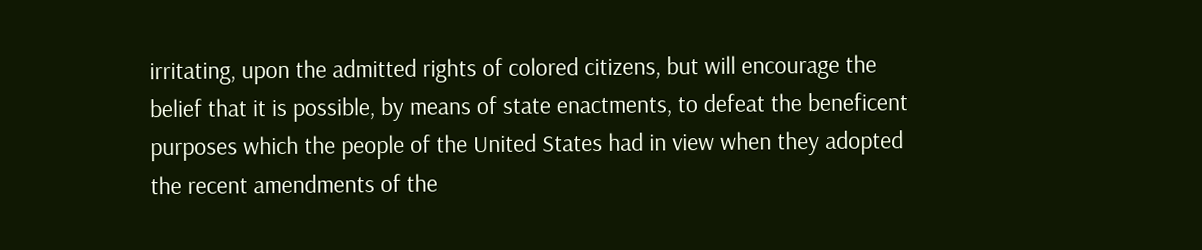irritating, upon the admitted rights of colored citizens, but will encourage the belief that it is possible, by means of state enactments, to defeat the beneficent purposes which the people of the United States had in view when they adopted the recent amendments of the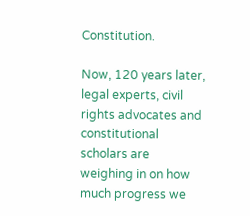Constitution.

Now, 120 years later, legal experts, civil rights advocates and constitutional scholars are weighing in on how much progress we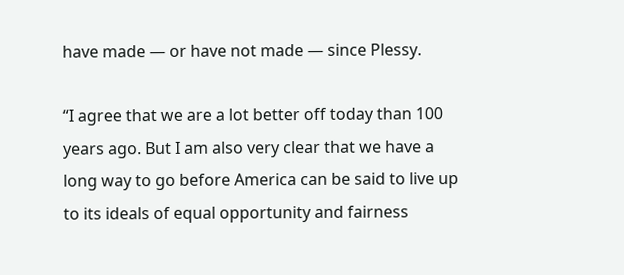have made — or have not made — since Plessy.

“I agree that we are a lot better off today than 100 years ago. But I am also very clear that we have a long way to go before America can be said to live up to its ideals of equal opportunity and fairness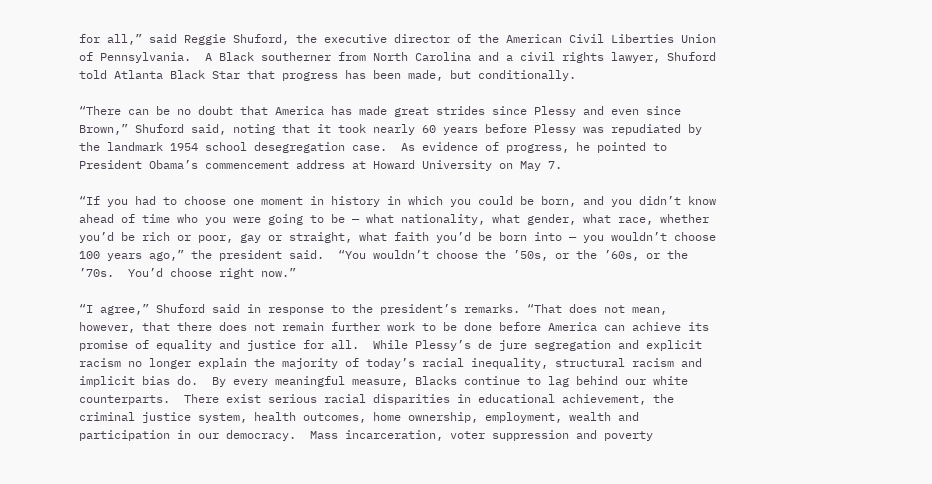for all,” said Reggie Shuford, the executive director of the American Civil Liberties Union of Pennsylvania.  A Black southerner from North Carolina and a civil rights lawyer, Shuford told Atlanta Black Star that progress has been made, but conditionally.

“There can be no doubt that America has made great strides since Plessy and even since Brown,” Shuford said, noting that it took nearly 60 years before Plessy was repudiated by the landmark 1954 school desegregation case.  As evidence of progress, he pointed to President Obama’s commencement address at Howard University on May 7.

“If you had to choose one moment in history in which you could be born, and you didn’t know ahead of time who you were going to be — what nationality, what gender, what race, whether you’d be rich or poor, gay or straight, what faith you’d be born into — you wouldn’t choose 100 years ago,” the president said.  “You wouldn’t choose the ’50s, or the ’60s, or the ’70s.  You’d choose right now.”

“I agree,” Shuford said in response to the president’s remarks. “That does not mean, however, that there does not remain further work to be done before America can achieve its promise of equality and justice for all.  While Plessy’s de jure segregation and explicit racism no longer explain the majority of today’s racial inequality, structural racism and implicit bias do.  By every meaningful measure, Blacks continue to lag behind our white counterparts.  There exist serious racial disparities in educational achievement, the criminal justice system, health outcomes, home ownership, employment, wealth and participation in our democracy.  Mass incarceration, voter suppression and poverty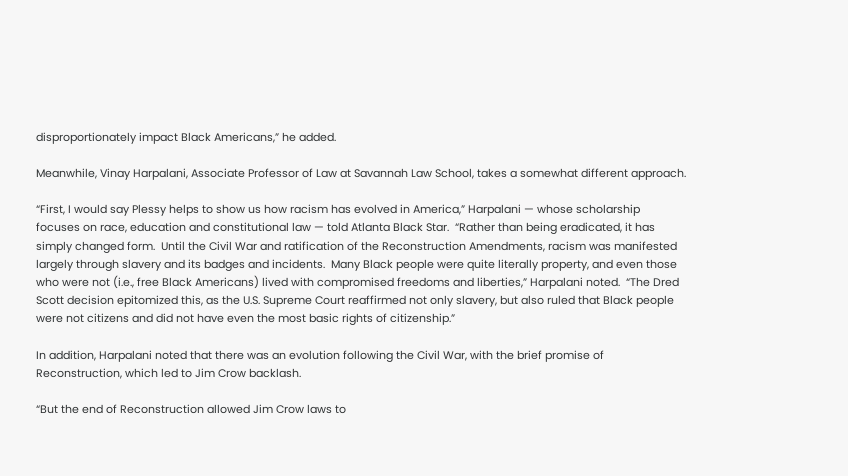disproportionately impact Black Americans,” he added.

Meanwhile, Vinay Harpalani, Associate Professor of Law at Savannah Law School, takes a somewhat different approach.

“First, I would say Plessy helps to show us how racism has evolved in America,” Harpalani — whose scholarship focuses on race, education and constitutional law — told Atlanta Black Star.  “Rather than being eradicated, it has simply changed form.  Until the Civil War and ratification of the Reconstruction Amendments, racism was manifested largely through slavery and its badges and incidents.  Many Black people were quite literally property, and even those who were not (i.e., free Black Americans) lived with compromised freedoms and liberties,” Harpalani noted.  “The Dred Scott decision epitomized this, as the U.S. Supreme Court reaffirmed not only slavery, but also ruled that Black people were not citizens and did not have even the most basic rights of citizenship.”

In addition, Harpalani noted that there was an evolution following the Civil War, with the brief promise of Reconstruction, which led to Jim Crow backlash.

“But the end of Reconstruction allowed Jim Crow laws to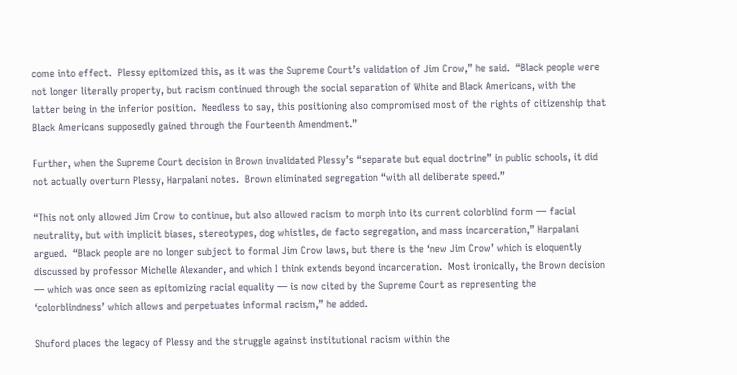come into effect.  Plessy epitomized this, as it was the Supreme Court’s validation of Jim Crow,” he said.  “Black people were not longer literally property, but racism continued through the social separation of White and Black Americans, with the latter being in the inferior position.  Needless to say, this positioning also compromised most of the rights of citizenship that Black Americans supposedly gained through the Fourteenth Amendment.”

Further, when the Supreme Court decision in Brown invalidated Plessy’s “separate but equal doctrine” in public schools, it did not actually overturn Plessy, Harpalani notes.  Brown eliminated segregation “with all deliberate speed.”

“This not only allowed Jim Crow to continue, but also allowed racism to morph into its current colorblind form — facial neutrality, but with implicit biases, stereotypes, dog whistles, de facto segregation, and mass incarceration,” Harpalani argued.  “Black people are no longer subject to formal Jim Crow laws, but there is the ‘new Jim Crow’ which is eloquently discussed by professor Michelle Alexander, and which I think extends beyond incarceration.  Most ironically, the Brown decision — which was once seen as epitomizing racial equality — is now cited by the Supreme Court as representing the ‘colorblindness’ which allows and perpetuates informal racism,” he added.

Shuford places the legacy of Plessy and the struggle against institutional racism within the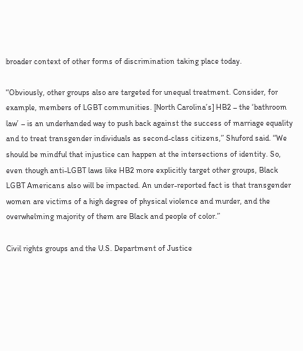broader context of other forms of discrimination taking place today.

“Obviously, other groups also are targeted for unequal treatment. Consider, for example, members of LGBT communities. [North Carolina’s] HB2 – the ‘bathroom law’ – is an underhanded way to push back against the success of marriage equality and to treat transgender individuals as second-class citizens,” Shuford said. “We should be mindful that injustice can happen at the intersections of identity. So, even though anti-LGBT laws like HB2 more explicitly target other groups, Black LGBT Americans also will be impacted. An under-reported fact is that transgender women are victims of a high degree of physical violence and murder, and the overwhelming majority of them are Black and people of color.”

Civil rights groups and the U.S. Department of Justice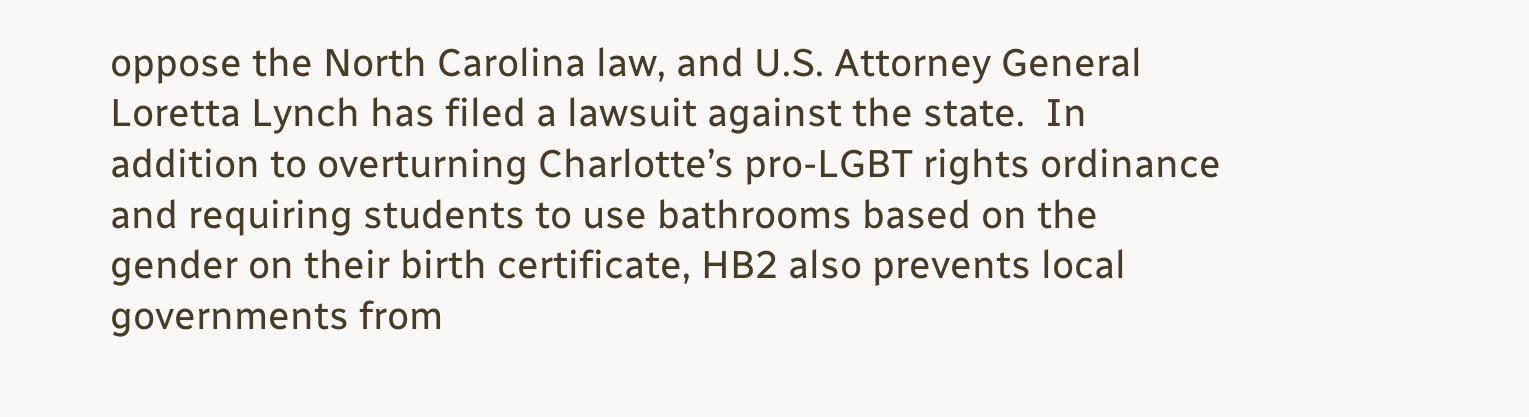oppose the North Carolina law, and U.S. Attorney General Loretta Lynch has filed a lawsuit against the state.  In addition to overturning Charlotte’s pro-LGBT rights ordinance and requiring students to use bathrooms based on the gender on their birth certificate, HB2 also prevents local governments from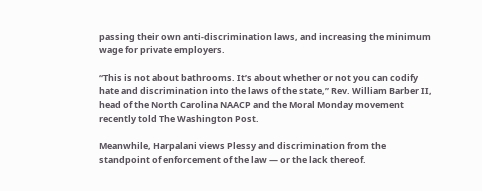passing their own anti-discrimination laws, and increasing the minimum wage for private employers.

“This is not about bathrooms. It’s about whether or not you can codify hate and discrimination into the laws of the state,” Rev. William Barber II, head of the North Carolina NAACP and the Moral Monday movement recently told The Washington Post.

Meanwhile, Harpalani views Plessy and discrimination from the standpoint of enforcement of the law — or the lack thereof.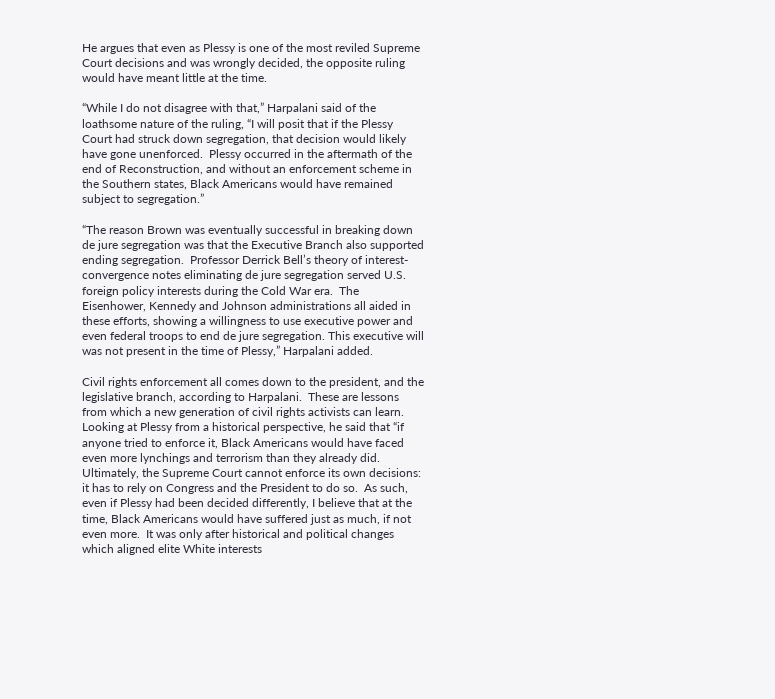He argues that even as Plessy is one of the most reviled Supreme Court decisions and was wrongly decided, the opposite ruling would have meant little at the time.

“While I do not disagree with that,” Harpalani said of the loathsome nature of the ruling, “I will posit that if the Plessy Court had struck down segregation, that decision would likely have gone unenforced.  Plessy occurred in the aftermath of the end of Reconstruction, and without an enforcement scheme in the Southern states, Black Americans would have remained subject to segregation.”

“The reason Brown was eventually successful in breaking down de jure segregation was that the Executive Branch also supported ending segregation.  Professor Derrick Bell’s theory of interest-convergence notes eliminating de jure segregation served U.S. foreign policy interests during the Cold War era.  The Eisenhower, Kennedy and Johnson administrations all aided in these efforts, showing a willingness to use executive power and even federal troops to end de jure segregation. This executive will was not present in the time of Plessy,” Harpalani added.

Civil rights enforcement all comes down to the president, and the legislative branch, according to Harpalani.  These are lessons from which a new generation of civil rights activists can learn.  Looking at Plessy from a historical perspective, he said that “if anyone tried to enforce it, Black Americans would have faced even more lynchings and terrorism than they already did.  Ultimately, the Supreme Court cannot enforce its own decisions: it has to rely on Congress and the President to do so.  As such, even if Plessy had been decided differently, I believe that at the time, Black Americans would have suffered just as much, if not even more.  It was only after historical and political changes which aligned elite White interests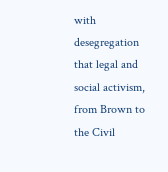with desegregation that legal and social activism, from Brown to the Civil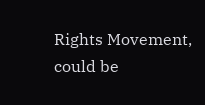Rights Movement, could be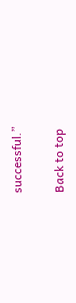successful.”

Back to top